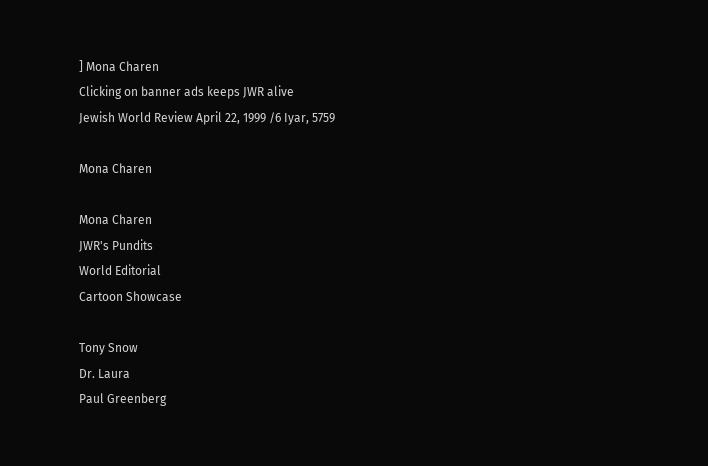] Mona Charen
Clicking on banner ads keeps JWR alive
Jewish World Review April 22, 1999 /6 Iyar, 5759

Mona Charen

Mona Charen
JWR's Pundits
World Editorial
Cartoon Showcase

Tony Snow
Dr. Laura
Paul Greenberg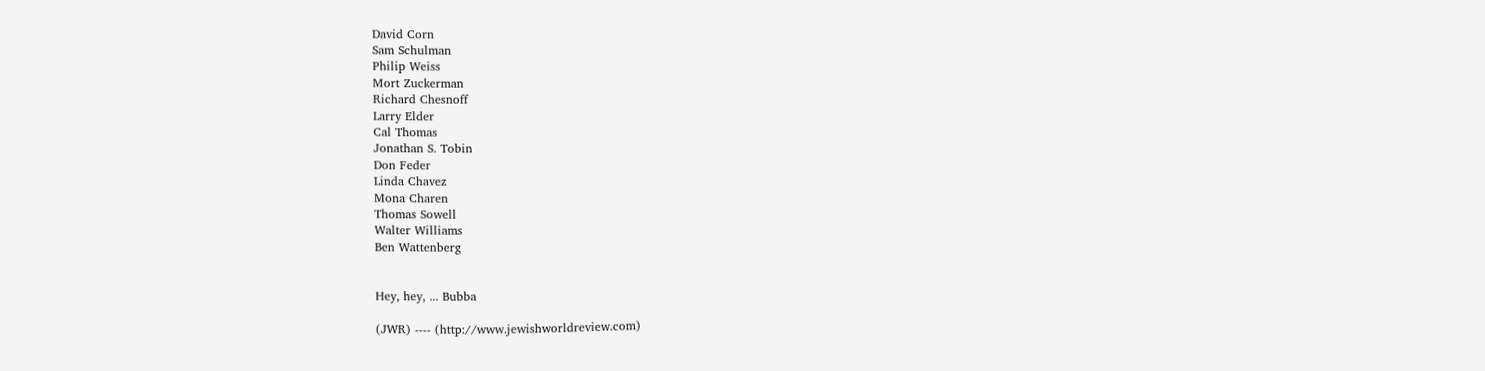David Corn
Sam Schulman
Philip Weiss
Mort Zuckerman
Richard Chesnoff
Larry Elder
Cal Thomas
Jonathan S. Tobin
Don Feder
Linda Chavez
Mona Charen
Thomas Sowell
Walter Williams
Ben Wattenberg


Hey, hey, ... Bubba

(JWR) ---- (http://www.jewishworldreview.com)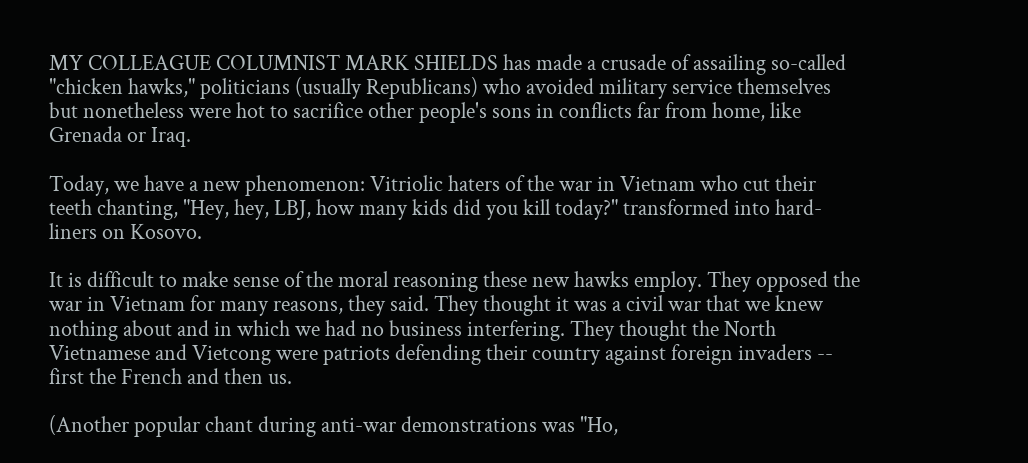MY COLLEAGUE COLUMNIST MARK SHIELDS has made a crusade of assailing so-called "chicken hawks," politicians (usually Republicans) who avoided military service themselves but nonetheless were hot to sacrifice other people's sons in conflicts far from home, like Grenada or Iraq.

Today, we have a new phenomenon: Vitriolic haters of the war in Vietnam who cut their teeth chanting, "Hey, hey, LBJ, how many kids did you kill today?" transformed into hard-liners on Kosovo.

It is difficult to make sense of the moral reasoning these new hawks employ. They opposed the war in Vietnam for many reasons, they said. They thought it was a civil war that we knew nothing about and in which we had no business interfering. They thought the North Vietnamese and Vietcong were patriots defending their country against foreign invaders -- first the French and then us.

(Another popular chant during anti-war demonstrations was "Ho,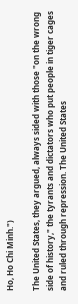Ho, Ho Chi Minh.")

The United States, they argued, always sided with those "on the wrong side of history," the tyrants and dictators who put people in tiger cages and ruled through repression. The United States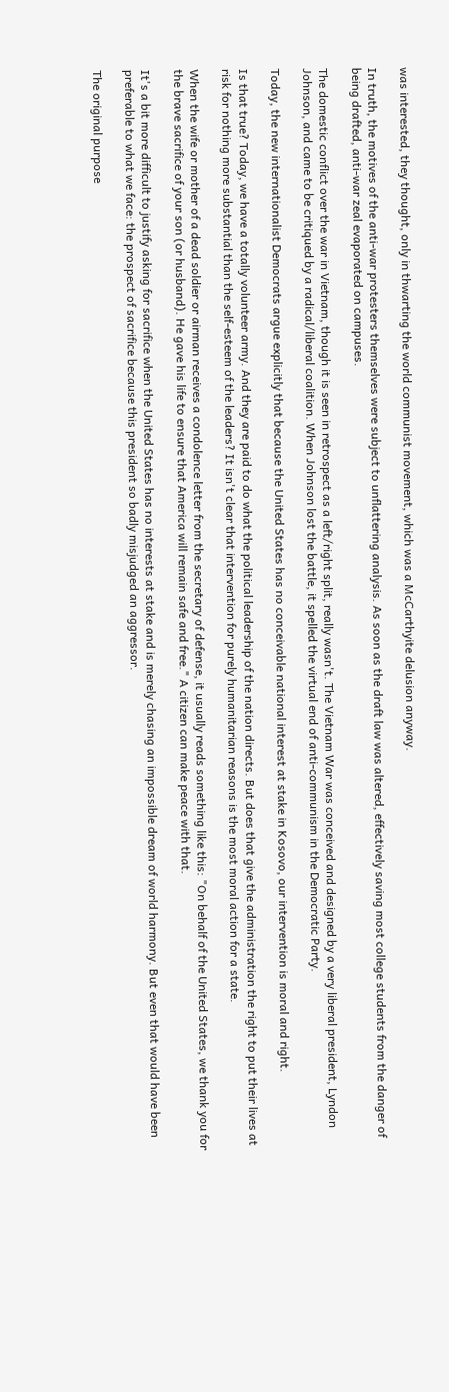was interested, they thought, only in thwarting the world communist movement, which was a McCarthyite delusion anyway.

In truth, the motives of the anti-war protesters themselves were subject to unflattering analysis. As soon as the draft law was altered, effectively saving most college students from the danger of being drafted, anti-war zeal evaporated on campuses.

The domestic conflict over the war in Vietnam, though it is seen in retrospect as a left/right split, really wasn't. The Vietnam War was conceived and designed by a very liberal president, Lyndon Johnson, and came to be critiqued by a radical/liberal coalition. When Johnson lost the battle, it spelled the virtual end of anti-communism in the Democratic Party.

Today, the new internationalist Democrats argue explicitly that because the United States has no conceivable national interest at stake in Kosovo, our intervention is moral and right.

Is that true? Today, we have a totally volunteer army. And they are paid to do what the political leadership of the nation directs. But does that give the administration the right to put their lives at risk for nothing more substantial than the self-esteem of the leaders? It isn't clear that intervention for purely humanitarian reasons is the most moral action for a state.

When the wife or mother of a dead soldier or airman receives a condolence letter from the secretary of defense, it usually reads something like this: "On behalf of the United States, we thank you for the brave sacrifice of your son (or husband). He gave his life to ensure that America will remain safe and free." A citizen can make peace with that.

It's a bit more difficult to justify asking for sacrifice when the United States has no interests at stake and is merely chasing an impossible dream of world harmony. But even that would have been preferable to what we face: the prospect of sacrifice because this president so badly misjudged an aggressor.

The original purpose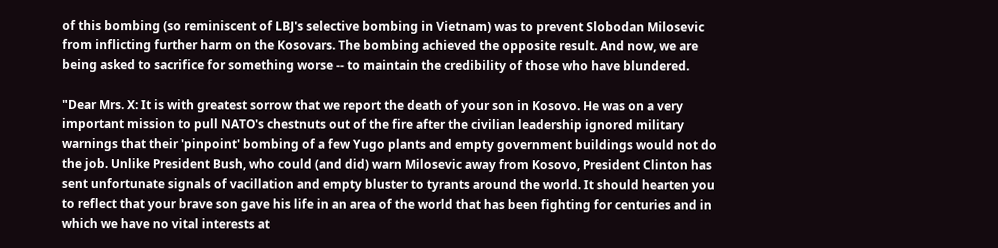of this bombing (so reminiscent of LBJ's selective bombing in Vietnam) was to prevent Slobodan Milosevic from inflicting further harm on the Kosovars. The bombing achieved the opposite result. And now, we are being asked to sacrifice for something worse -- to maintain the credibility of those who have blundered.

"Dear Mrs. X: It is with greatest sorrow that we report the death of your son in Kosovo. He was on a very important mission to pull NATO's chestnuts out of the fire after the civilian leadership ignored military warnings that their 'pinpoint' bombing of a few Yugo plants and empty government buildings would not do the job. Unlike President Bush, who could (and did) warn Milosevic away from Kosovo, President Clinton has sent unfortunate signals of vacillation and empty bluster to tyrants around the world. It should hearten you to reflect that your brave son gave his life in an area of the world that has been fighting for centuries and in which we have no vital interests at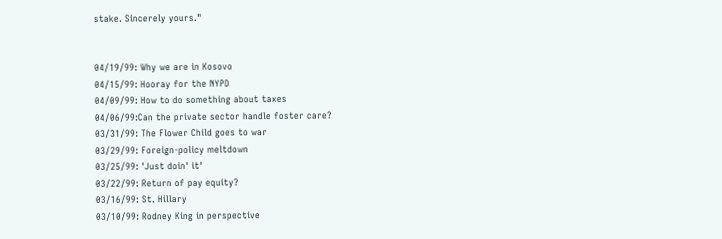stake. Sincerely yours."


04/19/99: Why we are in Kosovo
04/15/99: Hooray for the NYPD
04/09/99: How to do something about taxes
04/06/99:Can the private sector handle foster care?
03/31/99: The Flower Child goes to war
03/29/99: Foreign-policy meltdown
03/25/99: 'Just doin' it'
03/22/99: Return of pay equity?
03/16/99: St. Hillary
03/10/99: Rodney King in perspective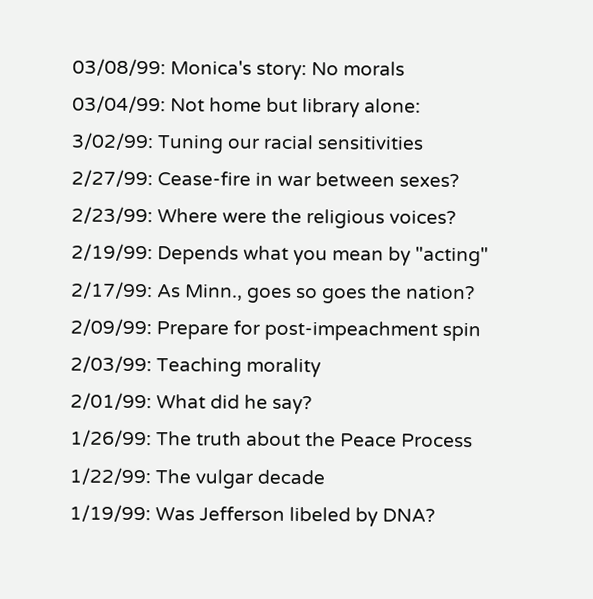03/08/99: Monica's story: No morals
03/04/99: Not home but library alone:
3/02/99: Tuning our racial sensitivities
2/27/99: Cease-fire in war between sexes?
2/23/99: Where were the religious voices?
2/19/99: Depends what you mean by "acting"
2/17/99: As Minn., goes so goes the nation?
2/09/99: Prepare for post-impeachment spin
2/03/99: Teaching morality
2/01/99: What did he say?
1/26/99: The truth about the Peace Process
1/22/99: The vulgar decade
1/19/99: Was Jefferson libeled by DNA?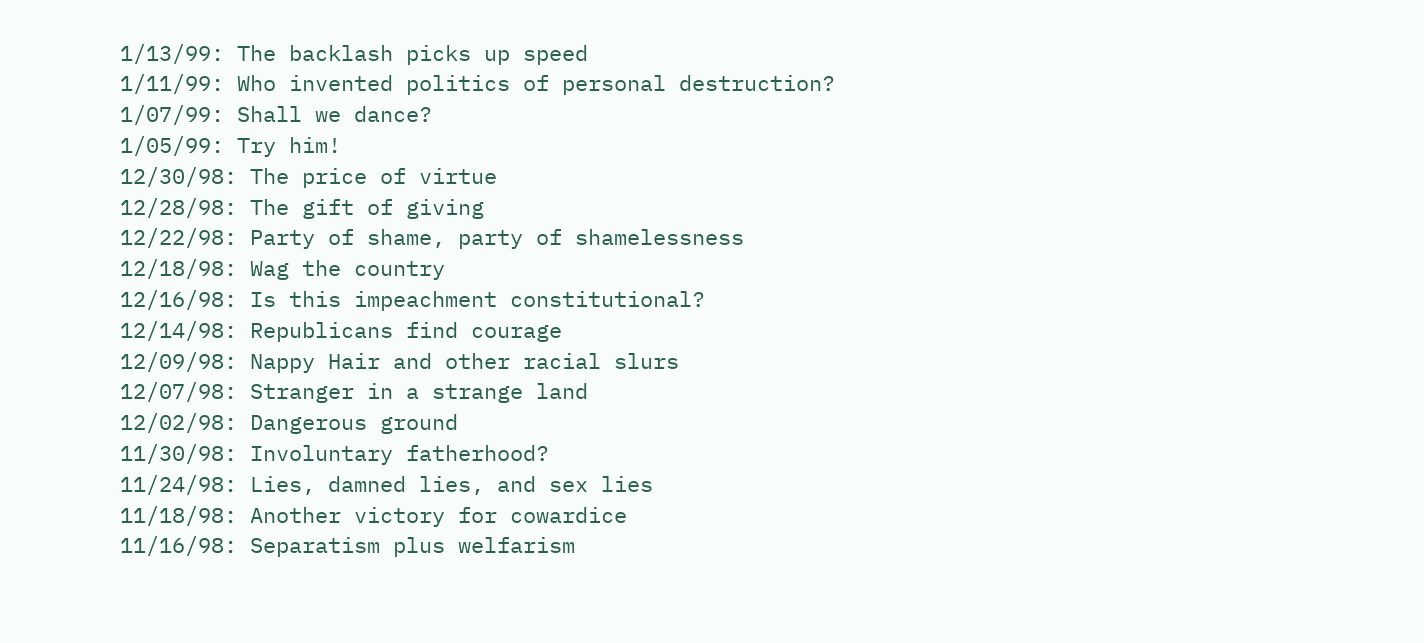1/13/99: The backlash picks up speed
1/11/99: Who invented politics of personal destruction?
1/07/99: Shall we dance?
1/05/99: Try him!
12/30/98: The price of virtue
12/28/98: The gift of giving
12/22/98: Party of shame, party of shamelessness
12/18/98: Wag the country
12/16/98: Is this impeachment constitutional?
12/14/98: Republicans find courage
12/09/98: Nappy Hair and other racial slurs
12/07/98: Stranger in a strange land
12/02/98: Dangerous ground
11/30/98: Involuntary fatherhood?
11/24/98: Lies, damned lies, and sex lies
11/18/98: Another victory for cowardice
11/16/98: Separatism plus welfarism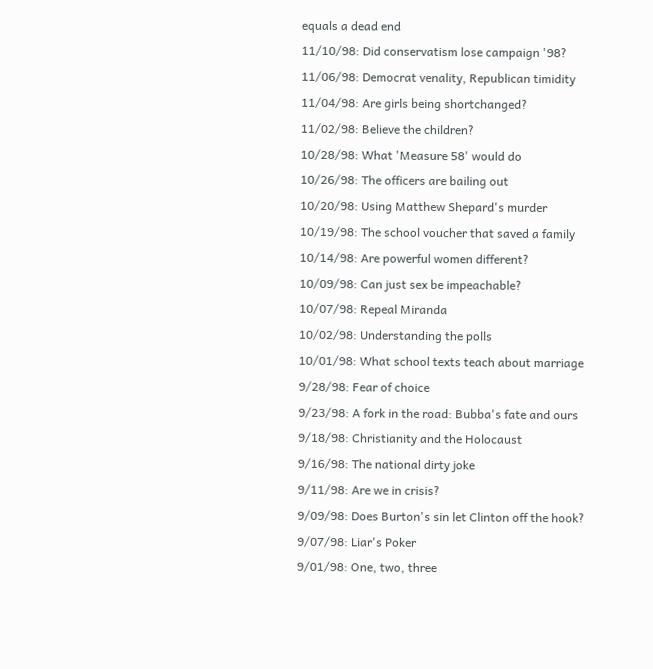equals a dead end
11/10/98: Did conservatism lose campaign '98?
11/06/98: Democrat venality, Republican timidity
11/04/98: Are girls being shortchanged?
11/02/98: Believe the children?
10/28/98: What 'Measure 58' would do
10/26/98: The officers are bailing out
10/20/98: Using Matthew Shepard's murder
10/19/98: The school voucher that saved a family
10/14/98: Are powerful women different?
10/09/98: Can just sex be impeachable?
10/07/98: Repeal Miranda
10/02/98: Understanding the polls
10/01/98: What school texts teach about marriage
9/28/98: Fear of choice
9/23/98: A fork in the road: Bubba's fate and ours
9/18/98: Christianity and the Holocaust
9/16/98: The national dirty joke
9/11/98: Are we in crisis?
9/09/98: Does Burton's sin let Clinton off the hook?
9/07/98: Liar's Poker
9/01/98: One, two, three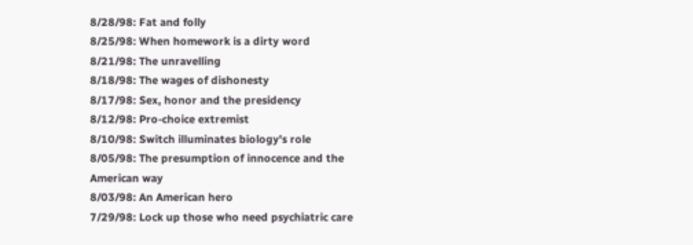8/28/98: Fat and folly
8/25/98: When homework is a dirty word
8/21/98: The unravelling
8/18/98: The wages of dishonesty
8/17/98: Sex, honor and the presidency
8/12/98: Pro-choice extremist
8/10/98: Switch illuminates biology's role
8/05/98: The presumption of innocence and the American way
8/03/98: An American hero
7/29/98: Lock up those who need psychiatric care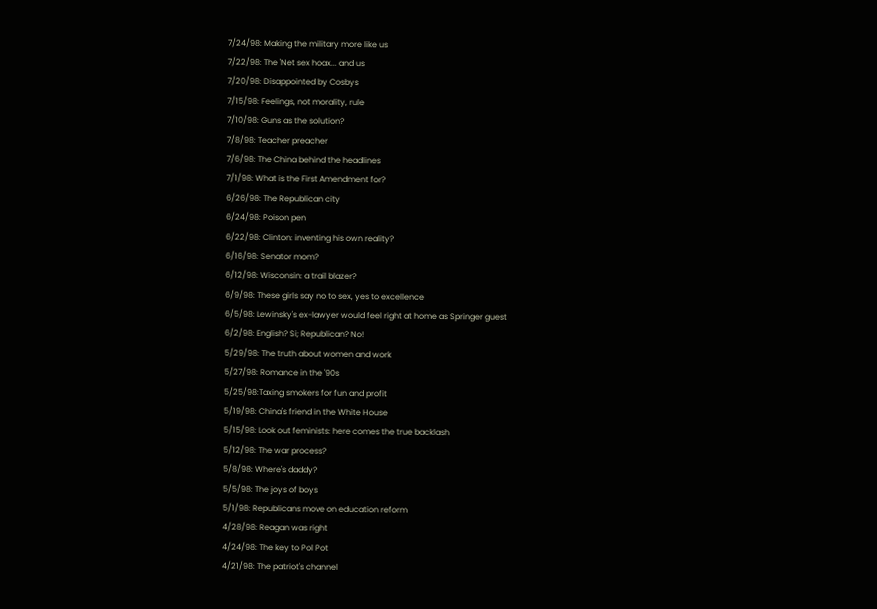7/24/98: Making the military more like us
7/22/98: The 'Net sex hoax... and us
7/20/98: Disappointed by Cosbys
7/15/98: Feelings, not morality, rule
7/10/98: Guns as the solution?
7/8/98: Teacher preacher
7/6/98: The China behind the headlines
7/1/98: What is the First Amendment for?
6/26/98: The Republican city
6/24/98: Poison pen
6/22/98: Clinton: inventing his own reality?
6/16/98: Senator mom?
6/12/98: Wisconsin: a trail blazer?
6/9/98: These girls say no to sex, yes to excellence
6/5/98: Lewinsky's ex-lawyer would feel right at home as Springer guest
6/2/98: English? Si; Republican? No!
5/29/98: The truth about women and work
5/27/98: Romance in the '90s
5/25/98:Taxing smokers for fun and profit
5/19/98: China's friend in the White House
5/15/98: Look out feminists: here comes the true backlash
5/12/98: The war process?
5/8/98: Where's daddy?
5/5/98: The joys of boys
5/1/98: Republicans move on education reform
4/28/98: Reagan was right
4/24/98: The key to Pol Pot
4/21/98: The patriot's channel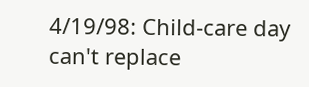4/19/98: Child-care day can't replace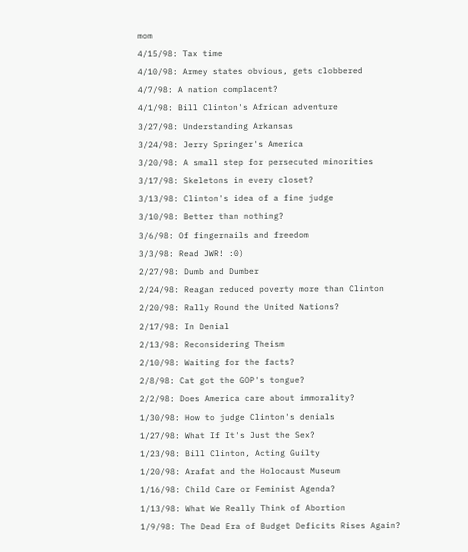mom
4/15/98: Tax time
4/10/98: Armey states obvious, gets clobbered
4/7/98: A nation complacent?
4/1/98: Bill Clinton's African adventure
3/27/98: Understanding Arkansas
3/24/98: Jerry Springer's America
3/20/98: A small step for persecuted minorities
3/17/98: Skeletons in every closet?
3/13/98: Clinton's idea of a fine judge
3/10/98: Better than nothing?
3/6/98: Of fingernails and freedom
3/3/98: Read JWR! :0)
2/27/98: Dumb and Dumber
2/24/98: Reagan reduced poverty more than Clinton
2/20/98: Rally Round the United Nations?
2/17/98: In Denial
2/13/98: Reconsidering Theism
2/10/98: Waiting for the facts?
2/8/98: Cat got the GOP's tongue?
2/2/98: Does America care about immorality?
1/30/98: How to judge Clinton's denials
1/27/98: What If It's Just the Sex?
1/23/98: Bill Clinton, Acting Guilty
1/20/98: Arafat and the Holocaust Museum
1/16/98: Child Care or Feminist Agenda?
1/13/98: What We Really Think of Abortion
1/9/98: The Dead Era of Budget Deficits Rises Again?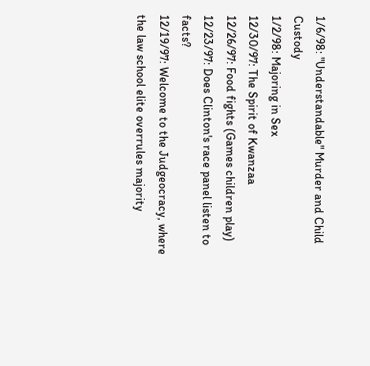1/6/98: "Understandable" Murder and Child Custody
1/2/98: Majoring in Sex
12/30/97: The Spirit of Kwanzaa
12/26/97: Food fights (Games children play)
12/23/97: Does Clinton's race panel listen to facts?
12/19/97: Welcome to the Judgeocracy, where the law school elite overrules majority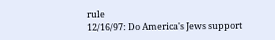rule
12/16/97: Do America's Jews support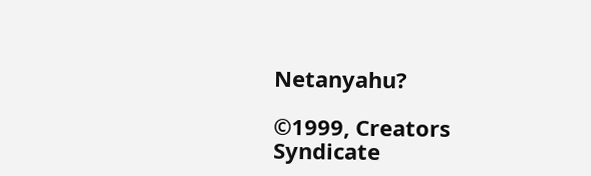Netanyahu?

©1999, Creators Syndicate